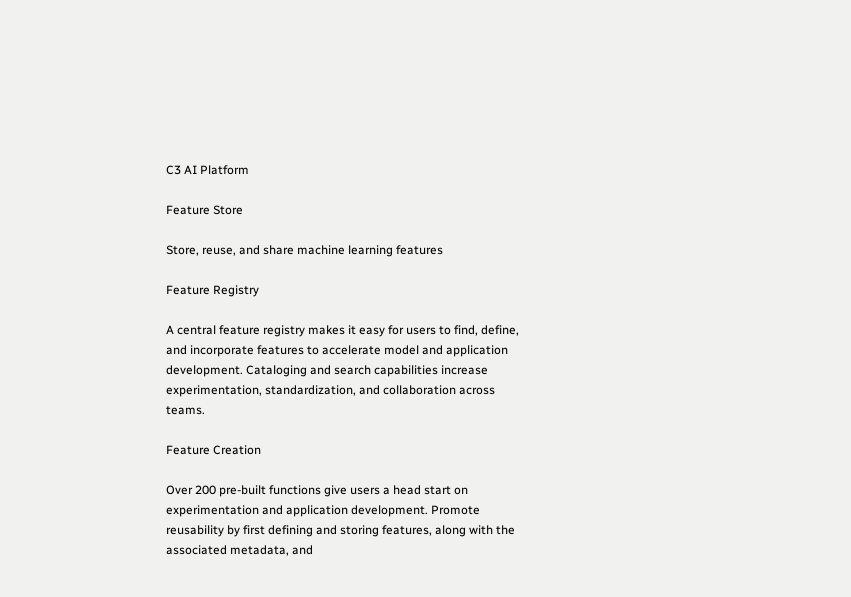C3 AI Platform

Feature Store

Store, reuse, and share machine learning features

Feature Registry

A central feature registry makes it easy for users to find, define, and incorporate features to accelerate model and application development. Cataloging and search capabilities increase experimentation, standardization, and collaboration across teams.

Feature Creation

Over 200 pre-built functions give users a head start on experimentation and application development. Promote reusability by first defining and storing features, along with the associated metadata, and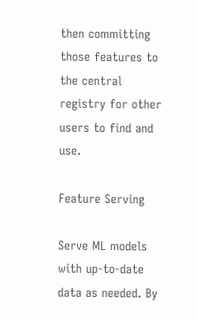then committing those features to the central registry for other users to find and use.

Feature Serving

Serve ML models with up-to-date data as needed. By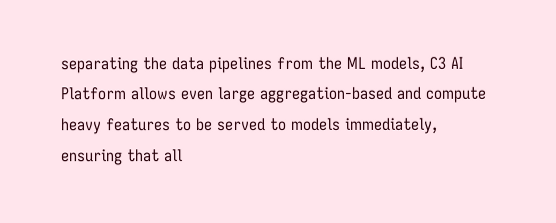separating the data pipelines from the ML models, C3 AI Platform allows even large aggregation-based and compute heavy features to be served to models immediately, ensuring that all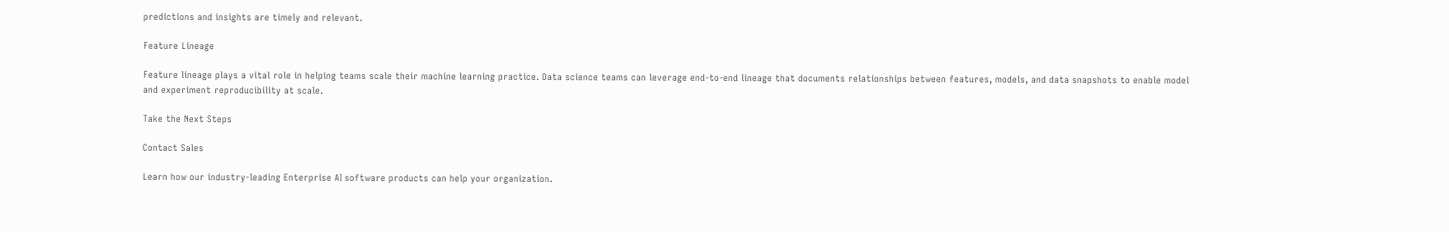predictions and insights are timely and relevant.

Feature Lineage

Feature lineage plays a vital role in helping teams scale their machine learning practice. Data science teams can leverage end-to-end lineage that documents relationships between features, models, and data snapshots to enable model and experiment reproducibility at scale.

Take the Next Steps

Contact Sales

Learn how our industry-leading Enterprise AI software products can help your organization.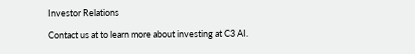Investor Relations

Contact us at to learn more about investing at C3 AI.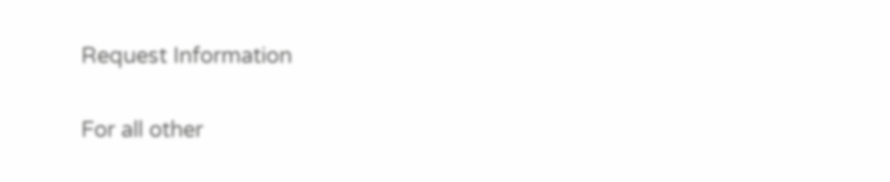Request Information

For all other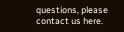questions, please contact us here.